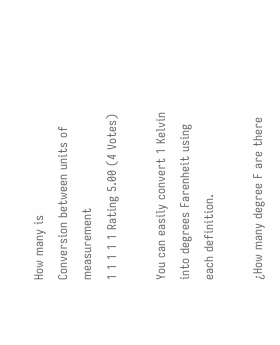How many is
Conversion between units of measurement
1 1 1 1 1 Rating 5.00 (4 Votes)

You can easily convert 1 Kelvin into degrees Farenheit using each definition.

¿How many degree F are there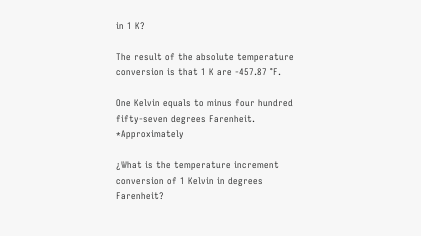in 1 K?

The result of the absolute temperature conversion is that 1 K are -457.87 °F.

One Kelvin equals to minus four hundred fifty-seven degrees Farenheit. *Approximately

¿What is the temperature increment conversion of 1 Kelvin in degrees Farenheit?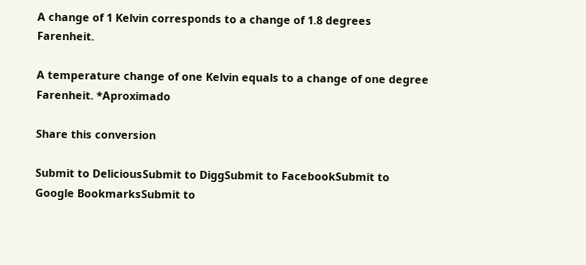A change of 1 Kelvin corresponds to a change of 1.8 degrees Farenheit.

A temperature change of one Kelvin equals to a change of one degree Farenheit. *Aproximado

Share this conversion

Submit to DeliciousSubmit to DiggSubmit to FacebookSubmit to Google BookmarksSubmit to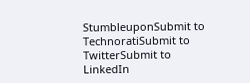StumbleuponSubmit to TechnoratiSubmit to TwitterSubmit to LinkedIn